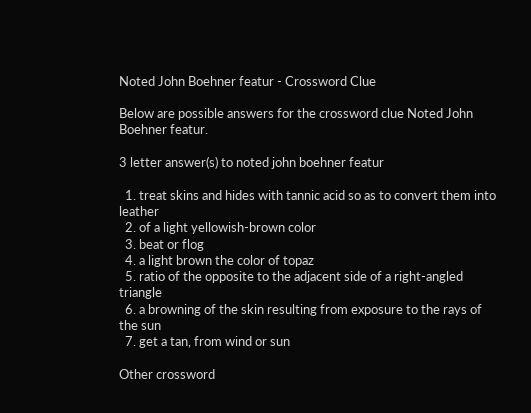Noted John Boehner featur - Crossword Clue

Below are possible answers for the crossword clue Noted John Boehner featur.

3 letter answer(s) to noted john boehner featur

  1. treat skins and hides with tannic acid so as to convert them into leather
  2. of a light yellowish-brown color
  3. beat or flog
  4. a light brown the color of topaz
  5. ratio of the opposite to the adjacent side of a right-angled triangle
  6. a browning of the skin resulting from exposure to the rays of the sun
  7. get a tan, from wind or sun

Other crossword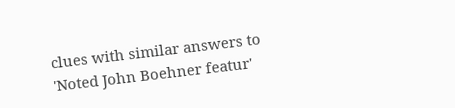clues with similar answers to 'Noted John Boehner featur'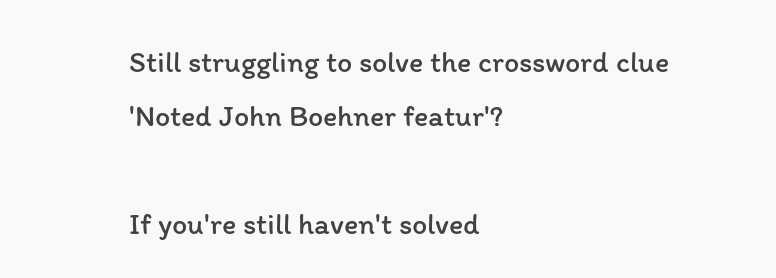Still struggling to solve the crossword clue 'Noted John Boehner featur'?

If you're still haven't solved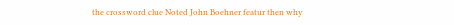the crossword clue Noted John Boehner featur then why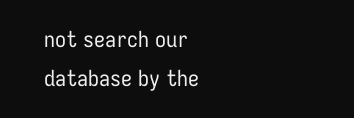not search our database by the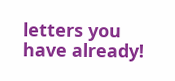letters you have already!